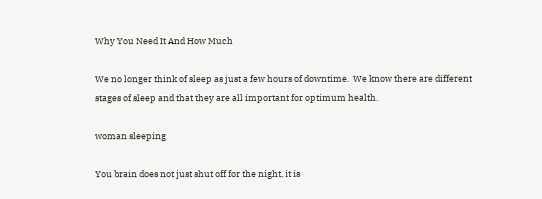Why You Need It And How Much

We no longer think of sleep as just a few hours of downtime.  We know there are different stages of sleep and that they are all important for optimum health.

woman sleeping

You brain does not just shut off for the night, it is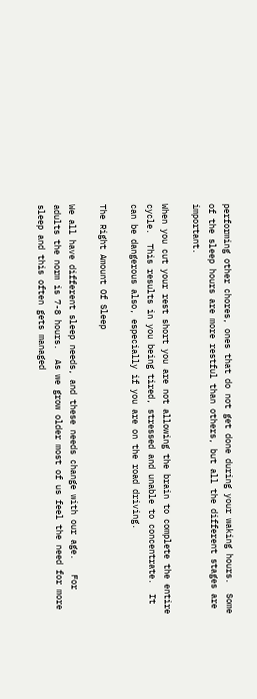performing other chores, ones that do not get done during your waking hours.  Some of the sleep hours are more restful than others, but all the different stages are important.

When you cut your rest short you are not allowing the brain to complete the entire cycle.  This results in you being tired, stressed and unable to concentrate.  It can be dangerous also, especially if you are on the road driving.

The Right Amount Of Sleep

We all have different sleep needs, and these needs change with our age.   For adults the norm is 7-8 hours.  As we grow older most of us feel the need for more sleep and this often gets managed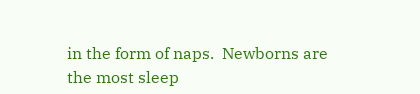in the form of naps.  Newborns are the most sleep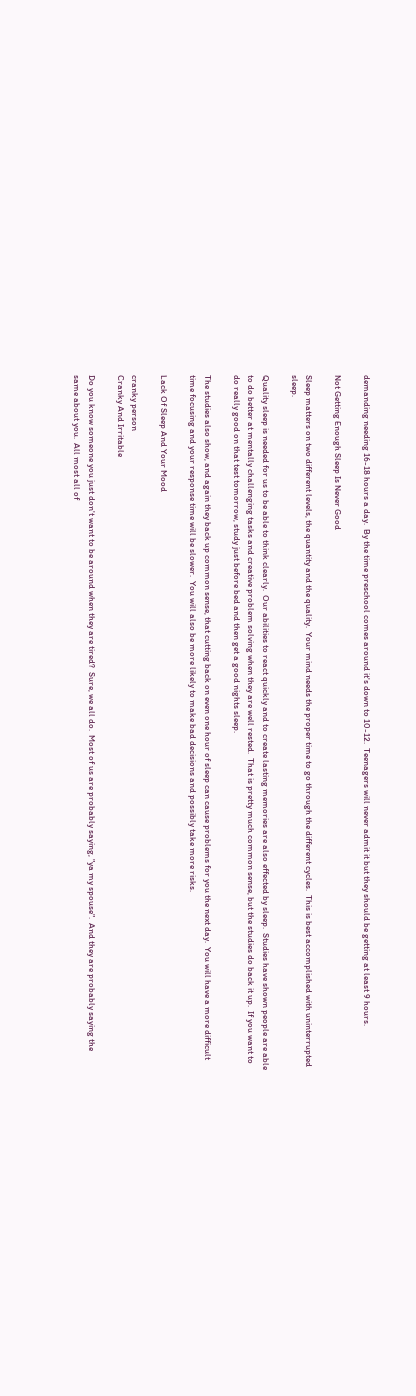demanding needing 16-18 hours a day.  By the time preschool comes around it's down to 10-12.  Teenagers will never admit it but they should be getting at least 9 hours.

Not Getting Enough Sleep Is Never Good

Sleep matters on two different levels, the quantity and the quality.  Your mind needs the proper time to go through the different cycles.  This is best accomplished with uninterrupted sleep.

Quality sleep is needed for us to be able to think clearly.  Our abilities to react quickly and to create lasting memories are also effected by sleep.  Studies have shown people are able to do better at mentally challenging tasks and creative problem solving when they are well rested.  That is pretty much common sense, but the studies do back it up.  If you want to do really good on that test tomorrow, study just before bed and then get a good nights sleep.

The studies also show, and again they back up common sense, that cutting back on even one hour of sleep can cause problems for you the next day.  You will have a more difficult time focusing and your response time will be slower.  You will also be more likely to make bad decisions and possibly take more risks.

Lack Of Sleep And Your Mood

cranky person
Cranky And Irritable

Do you know someone you just don't want to be around when they are tired?  Sure, we all do.  Most of us are probably saying, "ya my spouse".  And they are probably saying the same about you.  All most all of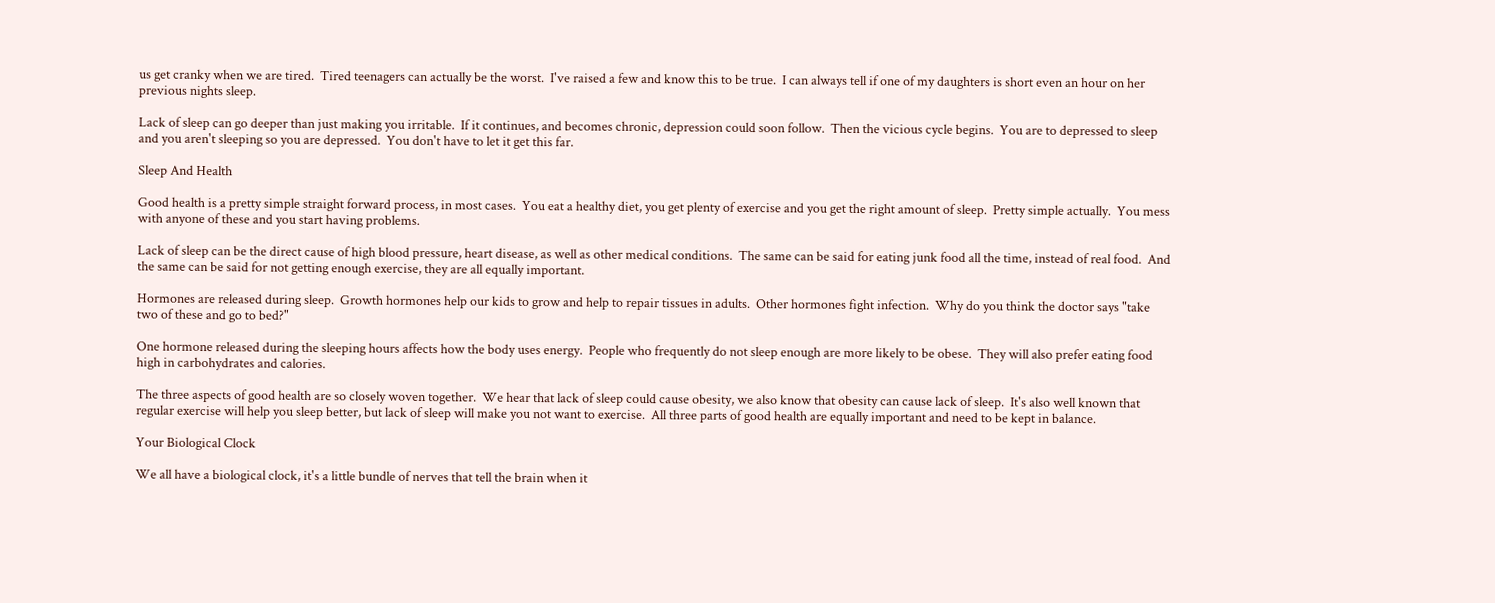us get cranky when we are tired.  Tired teenagers can actually be the worst.  I've raised a few and know this to be true.  I can always tell if one of my daughters is short even an hour on her previous nights sleep.

Lack of sleep can go deeper than just making you irritable.  If it continues, and becomes chronic, depression could soon follow.  Then the vicious cycle begins.  You are to depressed to sleep and you aren't sleeping so you are depressed.  You don't have to let it get this far.

Sleep And Health

Good health is a pretty simple straight forward process, in most cases.  You eat a healthy diet, you get plenty of exercise and you get the right amount of sleep.  Pretty simple actually.  You mess with anyone of these and you start having problems.

Lack of sleep can be the direct cause of high blood pressure, heart disease, as well as other medical conditions.  The same can be said for eating junk food all the time, instead of real food.  And the same can be said for not getting enough exercise, they are all equally important.

Hormones are released during sleep.  Growth hormones help our kids to grow and help to repair tissues in adults.  Other hormones fight infection.  Why do you think the doctor says "take two of these and go to bed?"

One hormone released during the sleeping hours affects how the body uses energy.  People who frequently do not sleep enough are more likely to be obese.  They will also prefer eating food high in carbohydrates and calories.

The three aspects of good health are so closely woven together.  We hear that lack of sleep could cause obesity, we also know that obesity can cause lack of sleep.  It's also well known that regular exercise will help you sleep better, but lack of sleep will make you not want to exercise.  All three parts of good health are equally important and need to be kept in balance.

Your Biological Clock

We all have a biological clock, it's a little bundle of nerves that tell the brain when it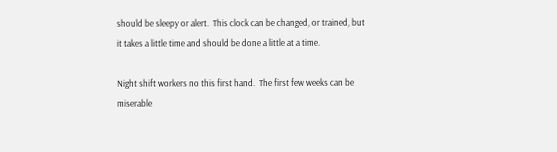should be sleepy or alert.  This clock can be changed, or trained, but it takes a little time and should be done a little at a time.

Night shift workers no this first hand.  The first few weeks can be miserable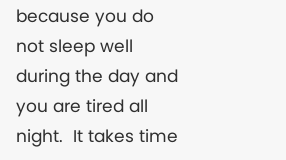because you do not sleep well during the day and you are tired all night.  It takes time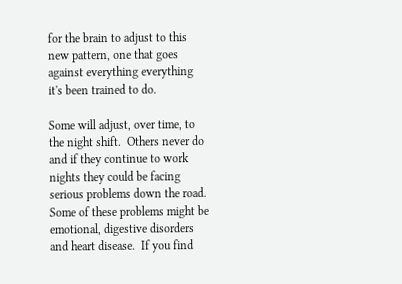for the brain to adjust to this new pattern, one that goes against everything everything it's been trained to do.

Some will adjust, over time, to the night shift.  Others never do and if they continue to work nights they could be facing serious problems down the road.  Some of these problems might be emotional, digestive disorders and heart disease.  If you find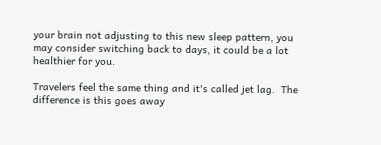your brain not adjusting to this new sleep pattern, you may consider switching back to days, it could be a lot healthier for you.

Travelers feel the same thing and it's called jet lag.  The difference is this goes away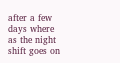after a few days where as the night shift goes on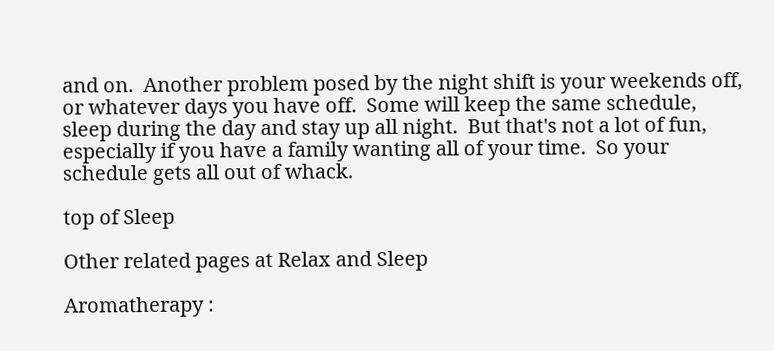and on.  Another problem posed by the night shift is your weekends off, or whatever days you have off.  Some will keep the same schedule, sleep during the day and stay up all night.  But that's not a lot of fun, especially if you have a family wanting all of your time.  So your schedule gets all out of whack.

top of Sleep

Other related pages at Relax and Sleep

Aromatherapy :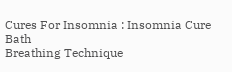Cures For Insomnia : Insomnia Cure Bath
Breathing Technique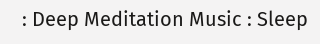: Deep Meditation Music : Sleep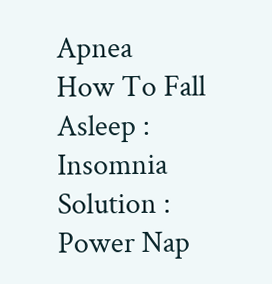Apnea
How To Fall Asleep : Insomnia Solution : Power Nap